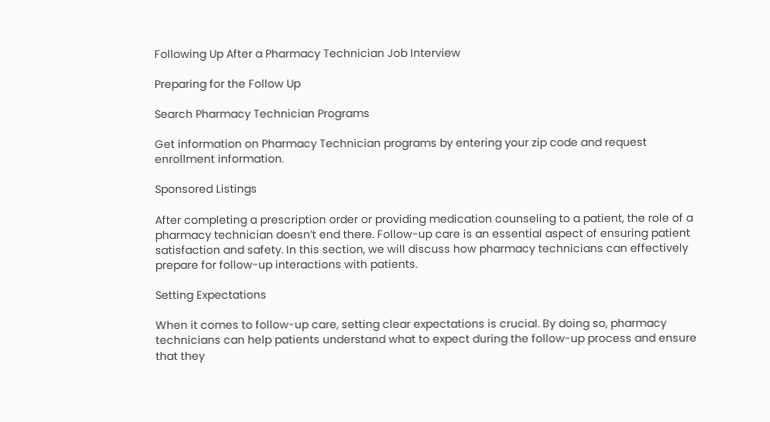Following Up After a Pharmacy Technician Job Interview

Preparing for the Follow Up

Search Pharmacy Technician Programs

Get information on Pharmacy Technician programs by entering your zip code and request enrollment information.

Sponsored Listings

After completing a prescription order or providing medication counseling to a patient, the role of a pharmacy technician doesn’t end there. Follow-up care is an essential aspect of ensuring patient satisfaction and safety. In this section, we will discuss how pharmacy technicians can effectively prepare for follow-up interactions with patients.

Setting Expectations

When it comes to follow-up care, setting clear expectations is crucial. By doing so, pharmacy technicians can help patients understand what to expect during the follow-up process and ensure that they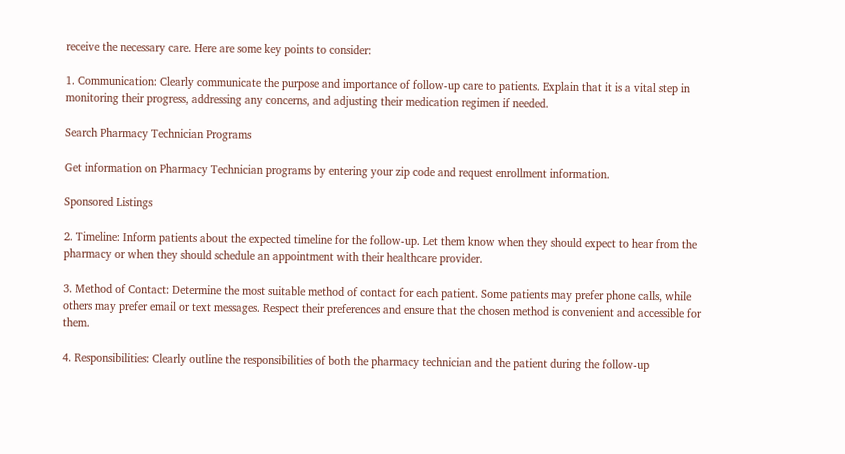receive the necessary care. Here are some key points to consider:

1. Communication: Clearly communicate the purpose and importance of follow-up care to patients. Explain that it is a vital step in monitoring their progress, addressing any concerns, and adjusting their medication regimen if needed.

Search Pharmacy Technician Programs

Get information on Pharmacy Technician programs by entering your zip code and request enrollment information.

Sponsored Listings

2. Timeline: Inform patients about the expected timeline for the follow-up. Let them know when they should expect to hear from the pharmacy or when they should schedule an appointment with their healthcare provider.

3. Method of Contact: Determine the most suitable method of contact for each patient. Some patients may prefer phone calls, while others may prefer email or text messages. Respect their preferences and ensure that the chosen method is convenient and accessible for them.

4. Responsibilities: Clearly outline the responsibilities of both the pharmacy technician and the patient during the follow-up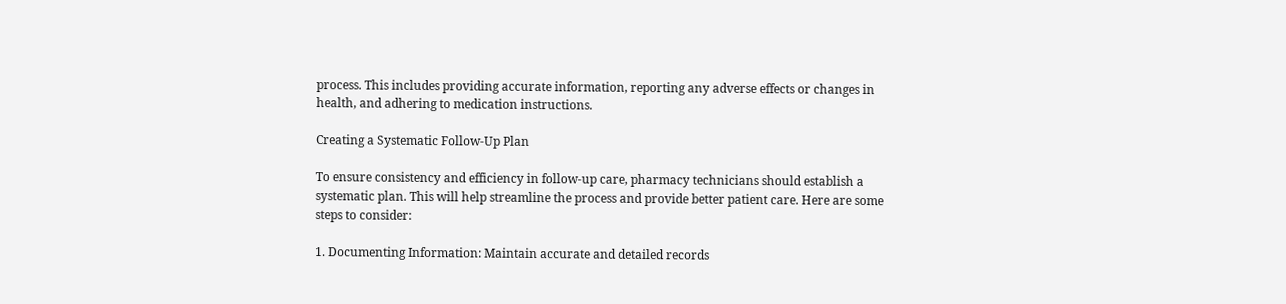process. This includes providing accurate information, reporting any adverse effects or changes in health, and adhering to medication instructions.

Creating a Systematic Follow-Up Plan

To ensure consistency and efficiency in follow-up care, pharmacy technicians should establish a systematic plan. This will help streamline the process and provide better patient care. Here are some steps to consider:

1. Documenting Information: Maintain accurate and detailed records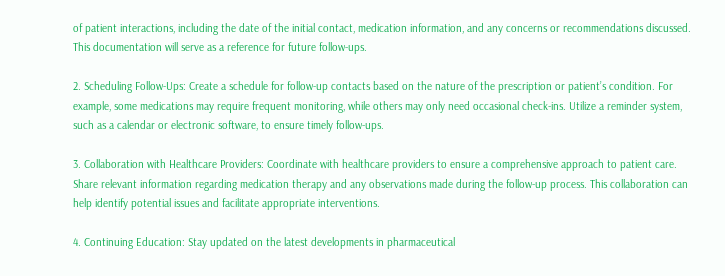of patient interactions, including the date of the initial contact, medication information, and any concerns or recommendations discussed. This documentation will serve as a reference for future follow-ups.

2. Scheduling Follow-Ups: Create a schedule for follow-up contacts based on the nature of the prescription or patient’s condition. For example, some medications may require frequent monitoring, while others may only need occasional check-ins. Utilize a reminder system, such as a calendar or electronic software, to ensure timely follow-ups.

3. Collaboration with Healthcare Providers: Coordinate with healthcare providers to ensure a comprehensive approach to patient care. Share relevant information regarding medication therapy and any observations made during the follow-up process. This collaboration can help identify potential issues and facilitate appropriate interventions.

4. Continuing Education: Stay updated on the latest developments in pharmaceutical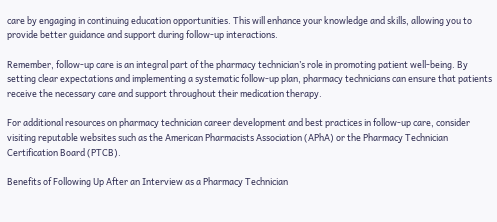care by engaging in continuing education opportunities. This will enhance your knowledge and skills, allowing you to provide better guidance and support during follow-up interactions.

Remember, follow-up care is an integral part of the pharmacy technician’s role in promoting patient well-being. By setting clear expectations and implementing a systematic follow-up plan, pharmacy technicians can ensure that patients receive the necessary care and support throughout their medication therapy.

For additional resources on pharmacy technician career development and best practices in follow-up care, consider visiting reputable websites such as the American Pharmacists Association (APhA) or the Pharmacy Technician Certification Board (PTCB).

Benefits of Following Up After an Interview as a Pharmacy Technician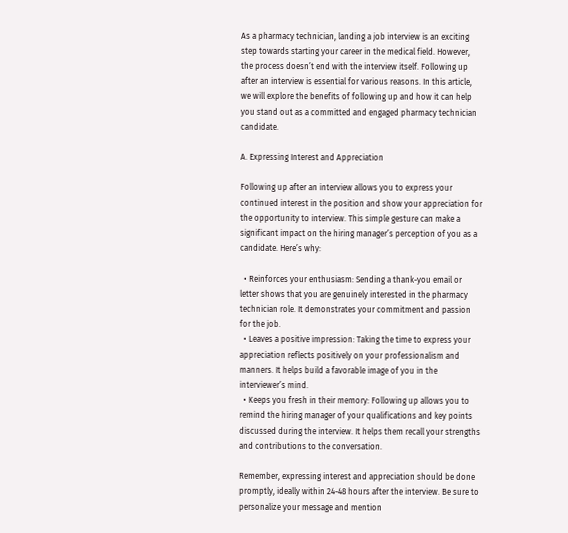As a pharmacy technician, landing a job interview is an exciting step towards starting your career in the medical field. However, the process doesn’t end with the interview itself. Following up after an interview is essential for various reasons. In this article, we will explore the benefits of following up and how it can help you stand out as a committed and engaged pharmacy technician candidate.

A. Expressing Interest and Appreciation

Following up after an interview allows you to express your continued interest in the position and show your appreciation for the opportunity to interview. This simple gesture can make a significant impact on the hiring manager’s perception of you as a candidate. Here’s why:

  • Reinforces your enthusiasm: Sending a thank-you email or letter shows that you are genuinely interested in the pharmacy technician role. It demonstrates your commitment and passion for the job.
  • Leaves a positive impression: Taking the time to express your appreciation reflects positively on your professionalism and manners. It helps build a favorable image of you in the interviewer’s mind.
  • Keeps you fresh in their memory: Following up allows you to remind the hiring manager of your qualifications and key points discussed during the interview. It helps them recall your strengths and contributions to the conversation.

Remember, expressing interest and appreciation should be done promptly, ideally within 24-48 hours after the interview. Be sure to personalize your message and mention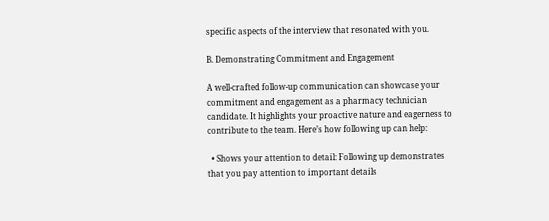specific aspects of the interview that resonated with you.

B. Demonstrating Commitment and Engagement

A well-crafted follow-up communication can showcase your commitment and engagement as a pharmacy technician candidate. It highlights your proactive nature and eagerness to contribute to the team. Here’s how following up can help:

  • Shows your attention to detail: Following up demonstrates that you pay attention to important details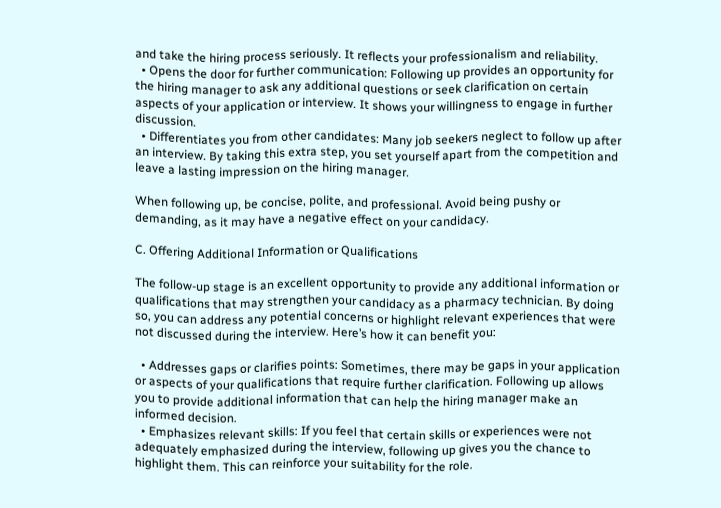and take the hiring process seriously. It reflects your professionalism and reliability.
  • Opens the door for further communication: Following up provides an opportunity for the hiring manager to ask any additional questions or seek clarification on certain aspects of your application or interview. It shows your willingness to engage in further discussion.
  • Differentiates you from other candidates: Many job seekers neglect to follow up after an interview. By taking this extra step, you set yourself apart from the competition and leave a lasting impression on the hiring manager.

When following up, be concise, polite, and professional. Avoid being pushy or demanding, as it may have a negative effect on your candidacy.

C. Offering Additional Information or Qualifications

The follow-up stage is an excellent opportunity to provide any additional information or qualifications that may strengthen your candidacy as a pharmacy technician. By doing so, you can address any potential concerns or highlight relevant experiences that were not discussed during the interview. Here’s how it can benefit you:

  • Addresses gaps or clarifies points: Sometimes, there may be gaps in your application or aspects of your qualifications that require further clarification. Following up allows you to provide additional information that can help the hiring manager make an informed decision.
  • Emphasizes relevant skills: If you feel that certain skills or experiences were not adequately emphasized during the interview, following up gives you the chance to highlight them. This can reinforce your suitability for the role.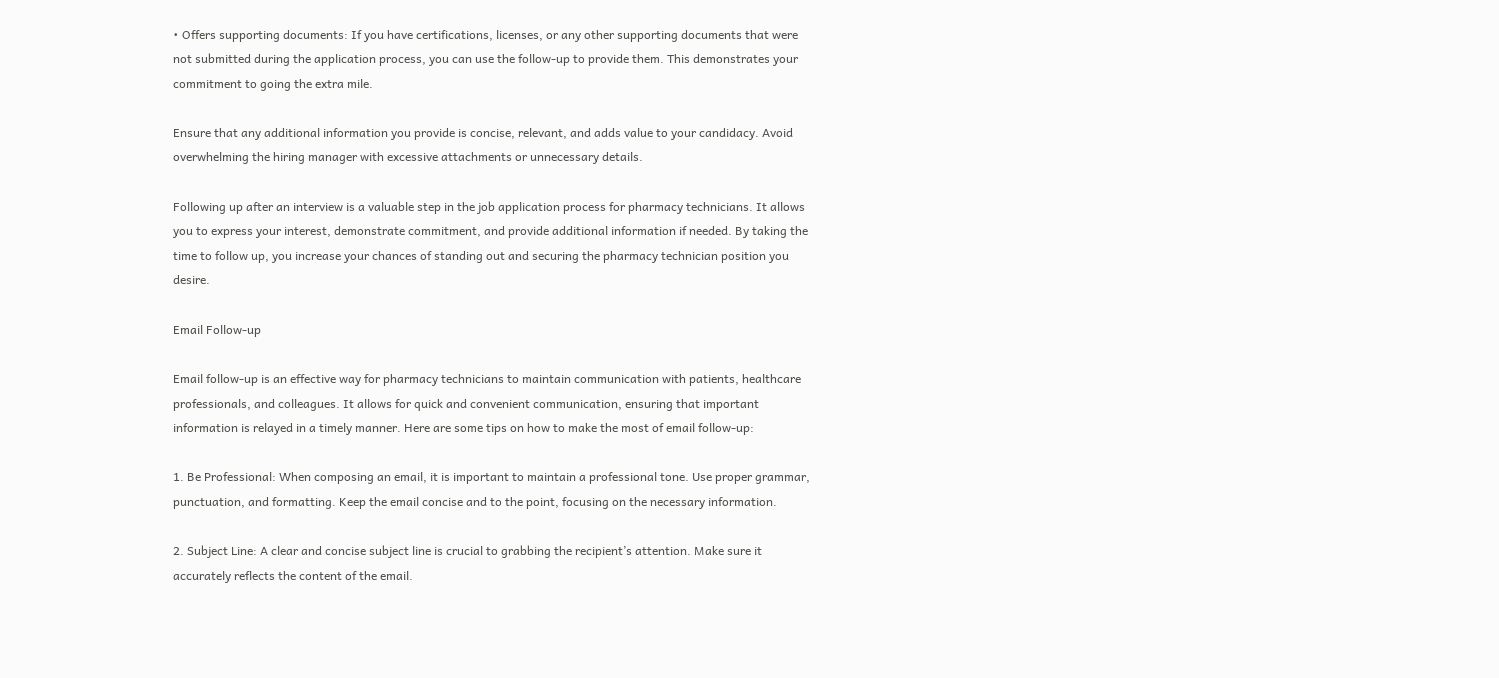• Offers supporting documents: If you have certifications, licenses, or any other supporting documents that were not submitted during the application process, you can use the follow-up to provide them. This demonstrates your commitment to going the extra mile.

Ensure that any additional information you provide is concise, relevant, and adds value to your candidacy. Avoid overwhelming the hiring manager with excessive attachments or unnecessary details.

Following up after an interview is a valuable step in the job application process for pharmacy technicians. It allows you to express your interest, demonstrate commitment, and provide additional information if needed. By taking the time to follow up, you increase your chances of standing out and securing the pharmacy technician position you desire.

Email Follow-up

Email follow-up is an effective way for pharmacy technicians to maintain communication with patients, healthcare professionals, and colleagues. It allows for quick and convenient communication, ensuring that important information is relayed in a timely manner. Here are some tips on how to make the most of email follow-up:

1. Be Professional: When composing an email, it is important to maintain a professional tone. Use proper grammar, punctuation, and formatting. Keep the email concise and to the point, focusing on the necessary information.

2. Subject Line: A clear and concise subject line is crucial to grabbing the recipient’s attention. Make sure it accurately reflects the content of the email.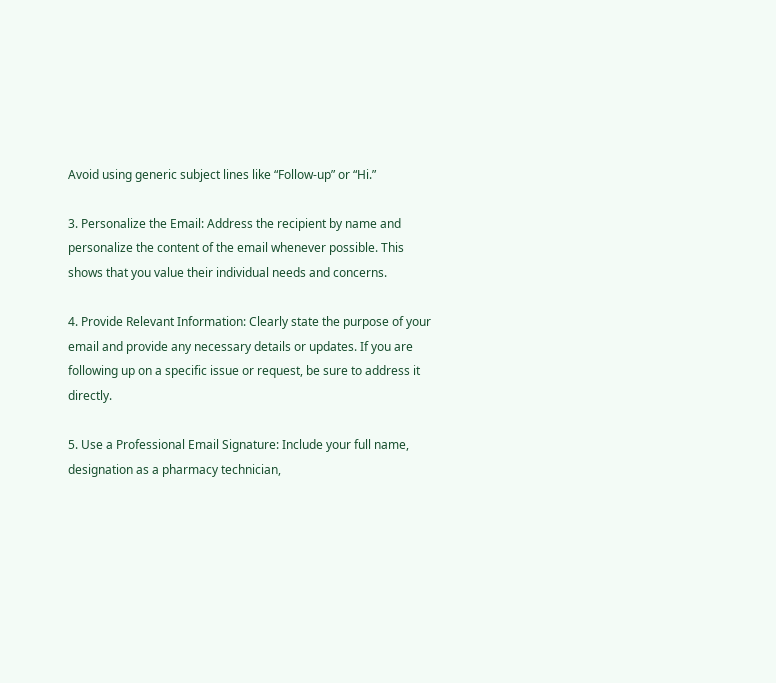Avoid using generic subject lines like “Follow-up” or “Hi.”

3. Personalize the Email: Address the recipient by name and personalize the content of the email whenever possible. This shows that you value their individual needs and concerns.

4. Provide Relevant Information: Clearly state the purpose of your email and provide any necessary details or updates. If you are following up on a specific issue or request, be sure to address it directly.

5. Use a Professional Email Signature: Include your full name, designation as a pharmacy technician,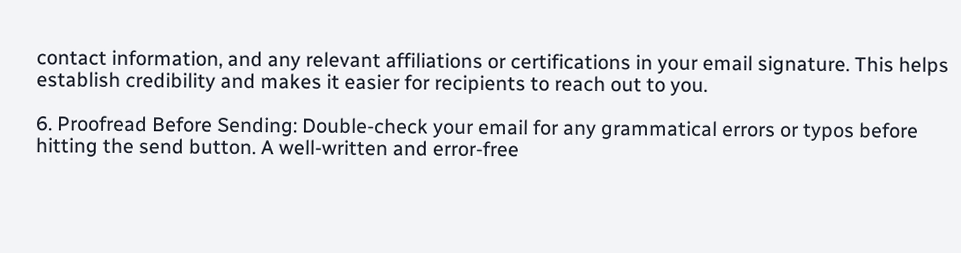contact information, and any relevant affiliations or certifications in your email signature. This helps establish credibility and makes it easier for recipients to reach out to you.

6. Proofread Before Sending: Double-check your email for any grammatical errors or typos before hitting the send button. A well-written and error-free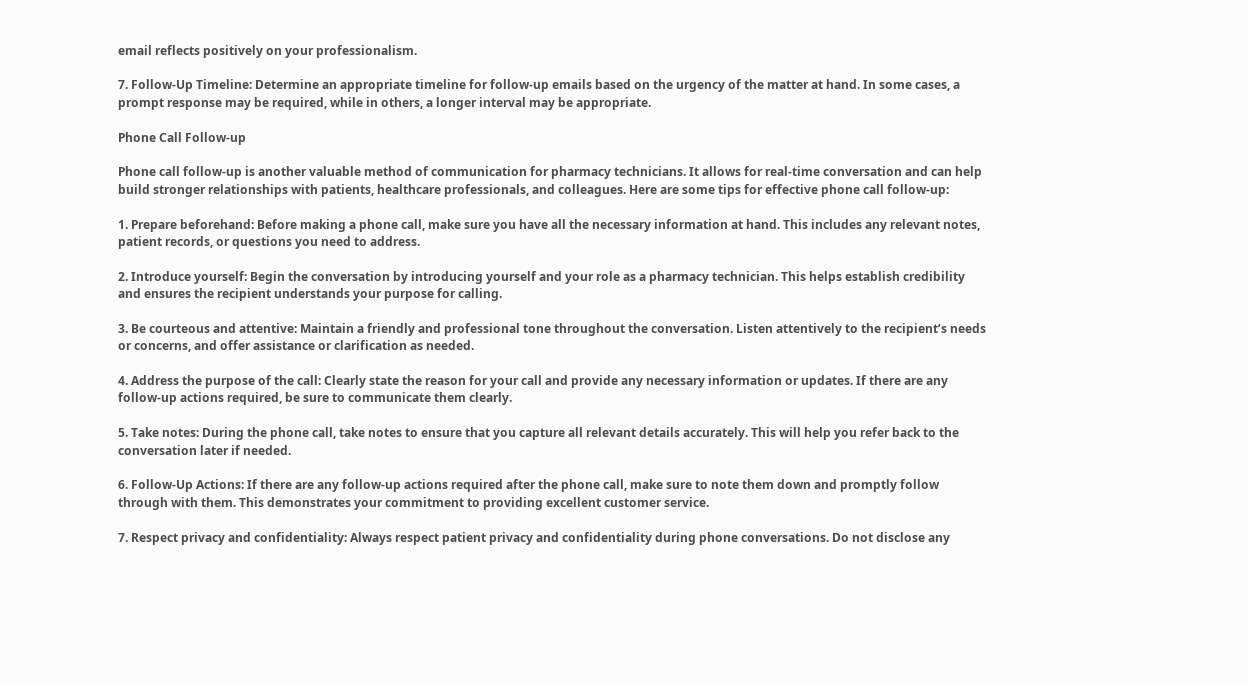email reflects positively on your professionalism.

7. Follow-Up Timeline: Determine an appropriate timeline for follow-up emails based on the urgency of the matter at hand. In some cases, a prompt response may be required, while in others, a longer interval may be appropriate.

Phone Call Follow-up

Phone call follow-up is another valuable method of communication for pharmacy technicians. It allows for real-time conversation and can help build stronger relationships with patients, healthcare professionals, and colleagues. Here are some tips for effective phone call follow-up:

1. Prepare beforehand: Before making a phone call, make sure you have all the necessary information at hand. This includes any relevant notes, patient records, or questions you need to address.

2. Introduce yourself: Begin the conversation by introducing yourself and your role as a pharmacy technician. This helps establish credibility and ensures the recipient understands your purpose for calling.

3. Be courteous and attentive: Maintain a friendly and professional tone throughout the conversation. Listen attentively to the recipient’s needs or concerns, and offer assistance or clarification as needed.

4. Address the purpose of the call: Clearly state the reason for your call and provide any necessary information or updates. If there are any follow-up actions required, be sure to communicate them clearly.

5. Take notes: During the phone call, take notes to ensure that you capture all relevant details accurately. This will help you refer back to the conversation later if needed.

6. Follow-Up Actions: If there are any follow-up actions required after the phone call, make sure to note them down and promptly follow through with them. This demonstrates your commitment to providing excellent customer service.

7. Respect privacy and confidentiality: Always respect patient privacy and confidentiality during phone conversations. Do not disclose any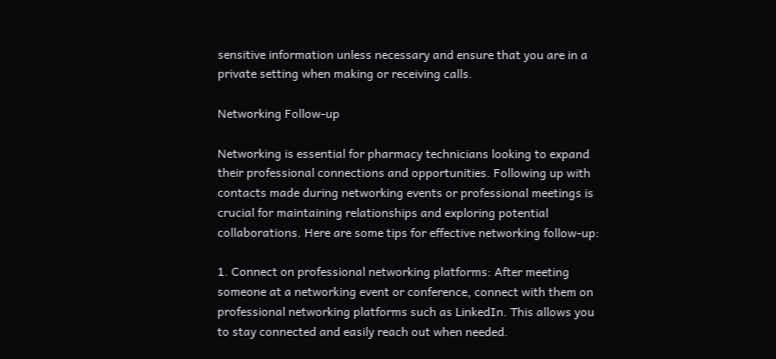sensitive information unless necessary and ensure that you are in a private setting when making or receiving calls.

Networking Follow-up

Networking is essential for pharmacy technicians looking to expand their professional connections and opportunities. Following up with contacts made during networking events or professional meetings is crucial for maintaining relationships and exploring potential collaborations. Here are some tips for effective networking follow-up:

1. Connect on professional networking platforms: After meeting someone at a networking event or conference, connect with them on professional networking platforms such as LinkedIn. This allows you to stay connected and easily reach out when needed.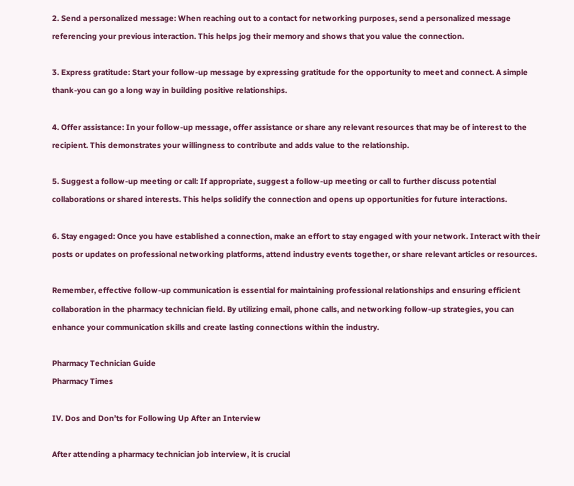2. Send a personalized message: When reaching out to a contact for networking purposes, send a personalized message referencing your previous interaction. This helps jog their memory and shows that you value the connection.

3. Express gratitude: Start your follow-up message by expressing gratitude for the opportunity to meet and connect. A simple thank-you can go a long way in building positive relationships.

4. Offer assistance: In your follow-up message, offer assistance or share any relevant resources that may be of interest to the recipient. This demonstrates your willingness to contribute and adds value to the relationship.

5. Suggest a follow-up meeting or call: If appropriate, suggest a follow-up meeting or call to further discuss potential collaborations or shared interests. This helps solidify the connection and opens up opportunities for future interactions.

6. Stay engaged: Once you have established a connection, make an effort to stay engaged with your network. Interact with their posts or updates on professional networking platforms, attend industry events together, or share relevant articles or resources.

Remember, effective follow-up communication is essential for maintaining professional relationships and ensuring efficient collaboration in the pharmacy technician field. By utilizing email, phone calls, and networking follow-up strategies, you can enhance your communication skills and create lasting connections within the industry.

Pharmacy Technician Guide
Pharmacy Times

IV. Dos and Don’ts for Following Up After an Interview

After attending a pharmacy technician job interview, it is crucial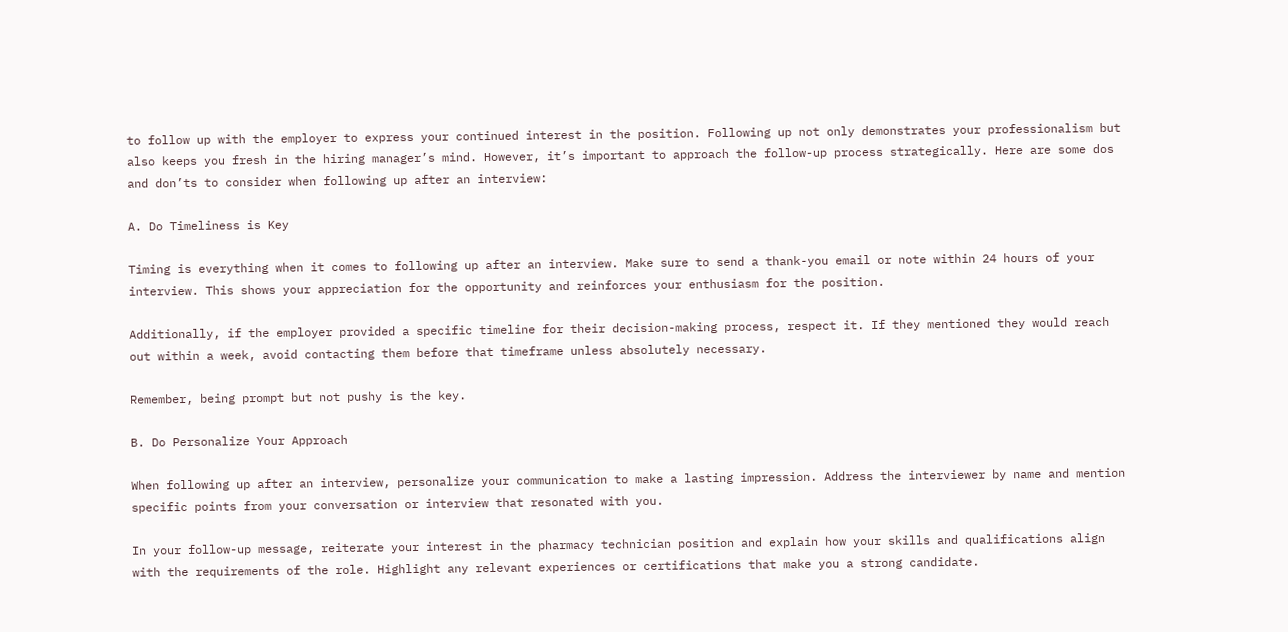to follow up with the employer to express your continued interest in the position. Following up not only demonstrates your professionalism but also keeps you fresh in the hiring manager’s mind. However, it’s important to approach the follow-up process strategically. Here are some dos and don’ts to consider when following up after an interview:

A. Do Timeliness is Key

Timing is everything when it comes to following up after an interview. Make sure to send a thank-you email or note within 24 hours of your interview. This shows your appreciation for the opportunity and reinforces your enthusiasm for the position.

Additionally, if the employer provided a specific timeline for their decision-making process, respect it. If they mentioned they would reach out within a week, avoid contacting them before that timeframe unless absolutely necessary.

Remember, being prompt but not pushy is the key.

B. Do Personalize Your Approach

When following up after an interview, personalize your communication to make a lasting impression. Address the interviewer by name and mention specific points from your conversation or interview that resonated with you.

In your follow-up message, reiterate your interest in the pharmacy technician position and explain how your skills and qualifications align with the requirements of the role. Highlight any relevant experiences or certifications that make you a strong candidate.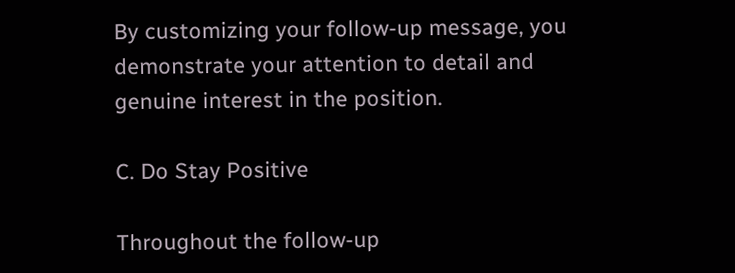By customizing your follow-up message, you demonstrate your attention to detail and genuine interest in the position.

C. Do Stay Positive

Throughout the follow-up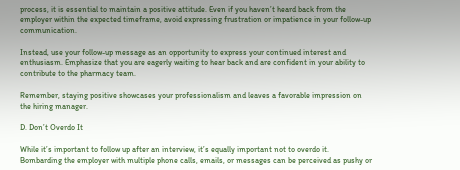process, it is essential to maintain a positive attitude. Even if you haven’t heard back from the employer within the expected timeframe, avoid expressing frustration or impatience in your follow-up communication.

Instead, use your follow-up message as an opportunity to express your continued interest and enthusiasm. Emphasize that you are eagerly waiting to hear back and are confident in your ability to contribute to the pharmacy team.

Remember, staying positive showcases your professionalism and leaves a favorable impression on the hiring manager.

D. Don’t Overdo It

While it’s important to follow up after an interview, it’s equally important not to overdo it. Bombarding the employer with multiple phone calls, emails, or messages can be perceived as pushy or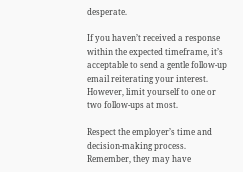desperate.

If you haven’t received a response within the expected timeframe, it’s acceptable to send a gentle follow-up email reiterating your interest. However, limit yourself to one or two follow-ups at most.

Respect the employer’s time and decision-making process. Remember, they may have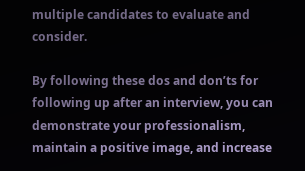multiple candidates to evaluate and consider.

By following these dos and don’ts for following up after an interview, you can demonstrate your professionalism, maintain a positive image, and increase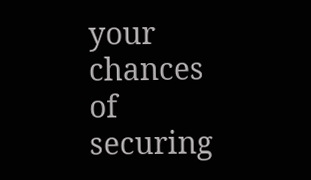your chances of securing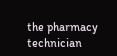the pharmacy technician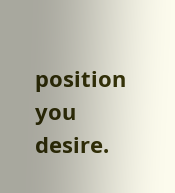position you desire.